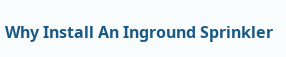Why Install An Inground Sprinkler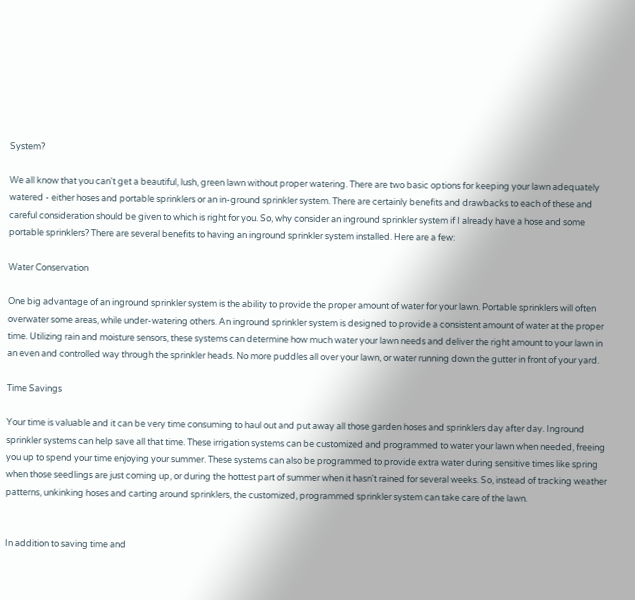System?

We all know that you can't get a beautiful, lush, green lawn without proper watering. There are two basic options for keeping your lawn adequately watered - either hoses and portable sprinklers or an in-ground sprinkler system. There are certainly benefits and drawbacks to each of these and careful consideration should be given to which is right for you. So, why consider an inground sprinkler system if I already have a hose and some portable sprinklers? There are several benefits to having an inground sprinkler system installed. Here are a few:

Water Conservation

One big advantage of an inground sprinkler system is the ability to provide the proper amount of water for your lawn. Portable sprinklers will often overwater some areas, while under-watering others. An inground sprinkler system is designed to provide a consistent amount of water at the proper time. Utilizing rain and moisture sensors, these systems can determine how much water your lawn needs and deliver the right amount to your lawn in an even and controlled way through the sprinkler heads. No more puddles all over your lawn, or water running down the gutter in front of your yard.

Time Savings

Your time is valuable and it can be very time consuming to haul out and put away all those garden hoses and sprinklers day after day. Inground sprinkler systems can help save all that time. These irrigation systems can be customized and programmed to water your lawn when needed, freeing you up to spend your time enjoying your summer. These systems can also be programmed to provide extra water during sensitive times like spring when those seedlings are just coming up, or during the hottest part of summer when it hasn't rained for several weeks. So, instead of tracking weather patterns, unkinking hoses and carting around sprinklers, the customized, programmed sprinkler system can take care of the lawn.


In addition to saving time and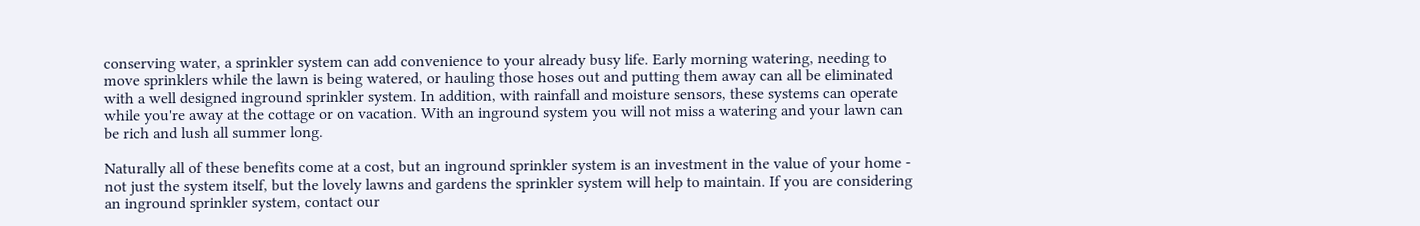conserving water, a sprinkler system can add convenience to your already busy life. Early morning watering, needing to move sprinklers while the lawn is being watered, or hauling those hoses out and putting them away can all be eliminated with a well designed inground sprinkler system. In addition, with rainfall and moisture sensors, these systems can operate while you're away at the cottage or on vacation. With an inground system you will not miss a watering and your lawn can be rich and lush all summer long.

Naturally all of these benefits come at a cost, but an inground sprinkler system is an investment in the value of your home - not just the system itself, but the lovely lawns and gardens the sprinkler system will help to maintain. If you are considering an inground sprinkler system, contact our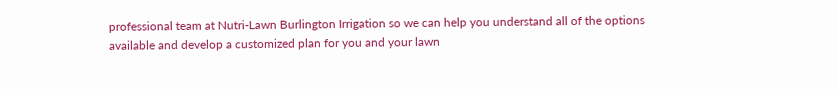professional team at Nutri-Lawn Burlington Irrigation so we can help you understand all of the options available and develop a customized plan for you and your lawn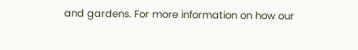and gardens. For more information on how our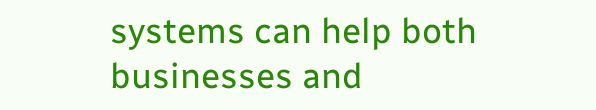systems can help both businesses and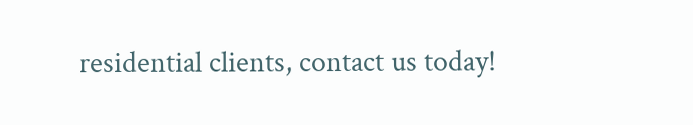residential clients, contact us today!